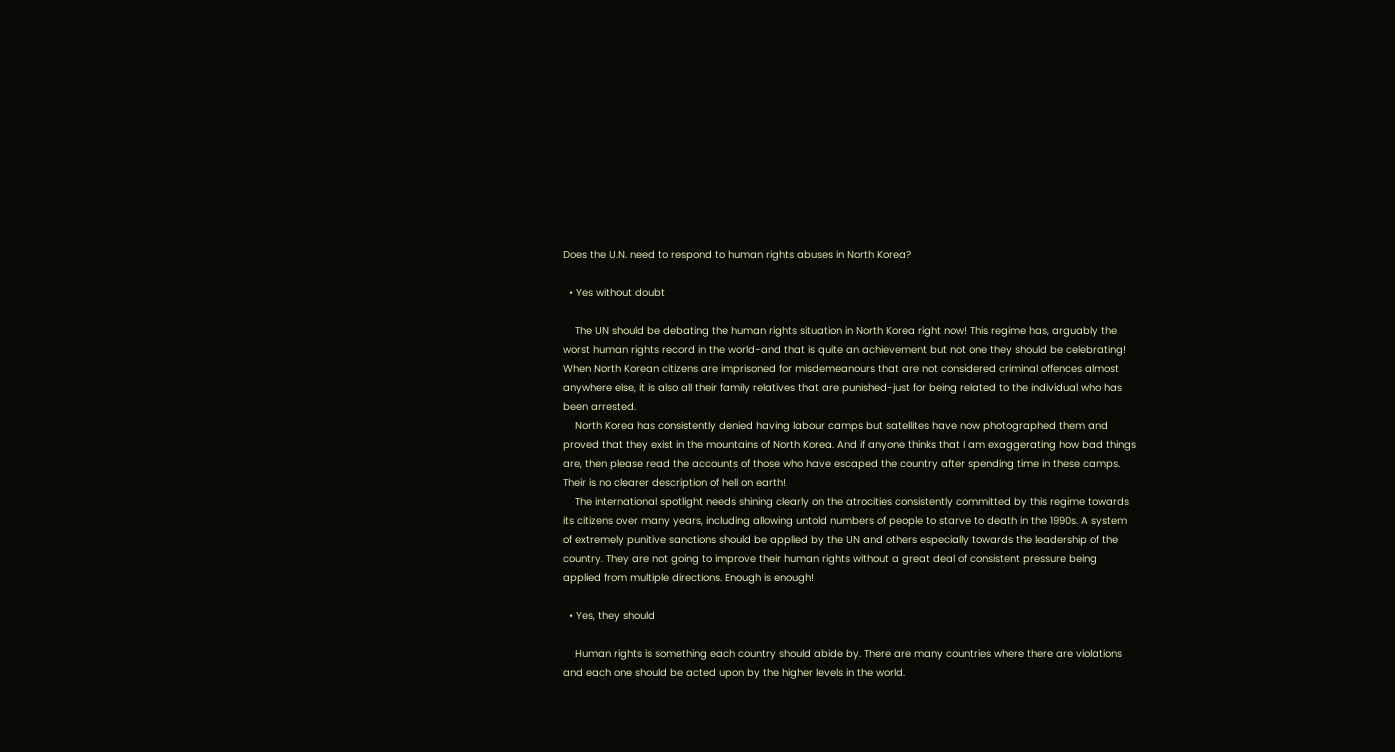Does the U.N. need to respond to human rights abuses in North Korea?

  • Yes without doubt

    The UN should be debating the human rights situation in North Korea right now! This regime has, arguably the worst human rights record in the world-and that is quite an achievement but not one they should be celebrating! When North Korean citizens are imprisoned for misdemeanours that are not considered criminal offences almost anywhere else, it is also all their family relatives that are punished-just for being related to the individual who has been arrested.
    North Korea has consistently denied having labour camps but satellites have now photographed them and proved that they exist in the mountains of North Korea. And if anyone thinks that I am exaggerating how bad things are, then please read the accounts of those who have escaped the country after spending time in these camps. Their is no clearer description of hell on earth!
    The international spotlight needs shining clearly on the atrocities consistently committed by this regime towards its citizens over many years, including allowing untold numbers of people to starve to death in the 1990s. A system of extremely punitive sanctions should be applied by the UN and others especially towards the leadership of the country. They are not going to improve their human rights without a great deal of consistent pressure being applied from multiple directions. Enough is enough!

  • Yes, they should

    Human rights is something each country should abide by. There are many countries where there are violations and each one should be acted upon by the higher levels in the world.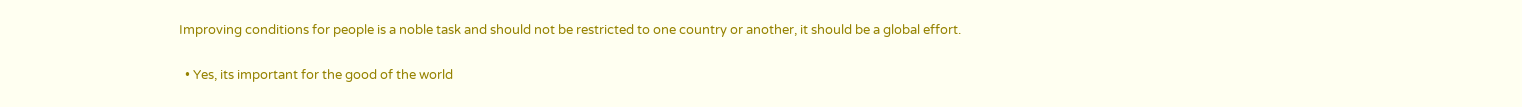Improving conditions for people is a noble task and should not be restricted to one country or another, it should be a global effort.

  • Yes, its important for the good of the world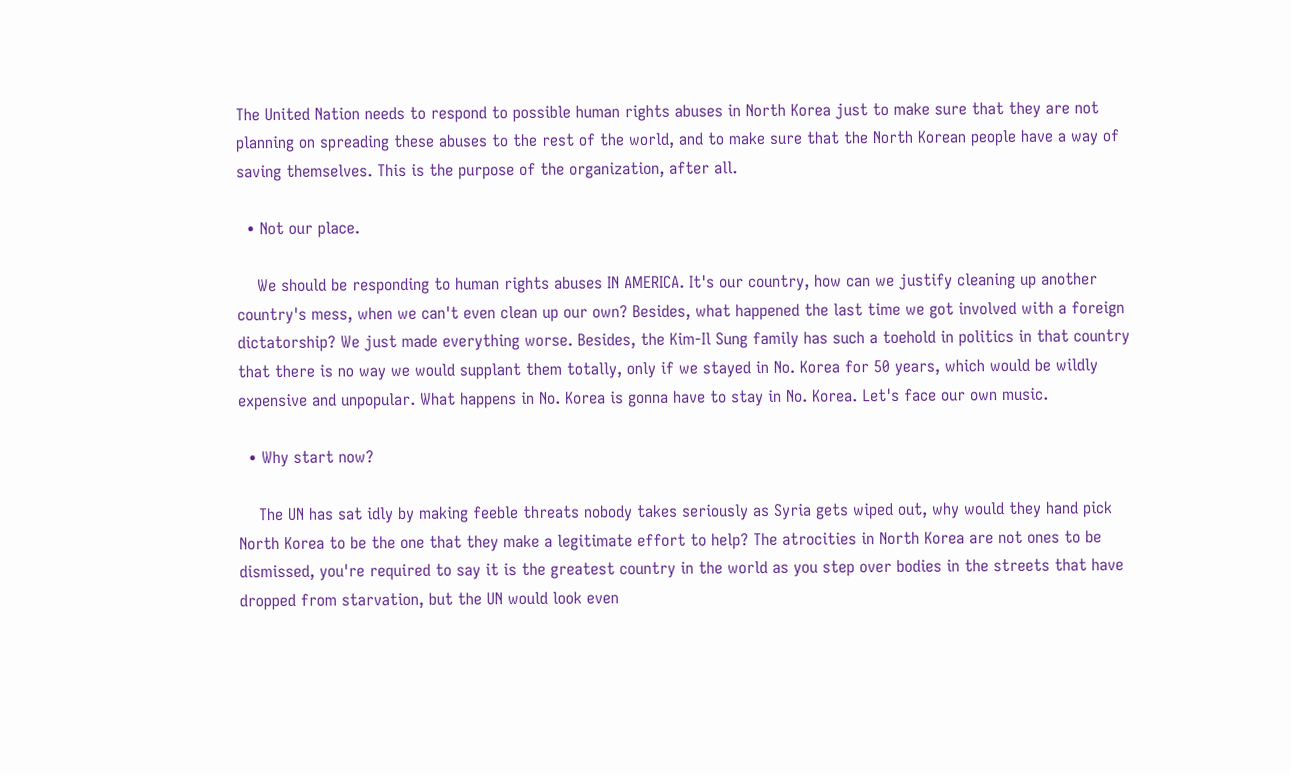The United Nation needs to respond to possible human rights abuses in North Korea just to make sure that they are not planning on spreading these abuses to the rest of the world, and to make sure that the North Korean people have a way of saving themselves. This is the purpose of the organization, after all.

  • Not our place.

    We should be responding to human rights abuses IN AMERICA. It's our country, how can we justify cleaning up another country's mess, when we can't even clean up our own? Besides, what happened the last time we got involved with a foreign dictatorship? We just made everything worse. Besides, the Kim-Il Sung family has such a toehold in politics in that country that there is no way we would supplant them totally, only if we stayed in No. Korea for 50 years, which would be wildly expensive and unpopular. What happens in No. Korea is gonna have to stay in No. Korea. Let's face our own music.

  • Why start now?

    The UN has sat idly by making feeble threats nobody takes seriously as Syria gets wiped out, why would they hand pick North Korea to be the one that they make a legitimate effort to help? The atrocities in North Korea are not ones to be dismissed, you're required to say it is the greatest country in the world as you step over bodies in the streets that have dropped from starvation, but the UN would look even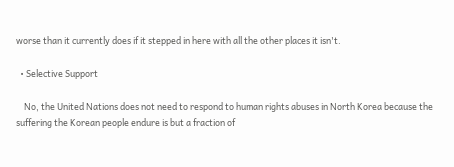worse than it currently does if it stepped in here with all the other places it isn't.

  • Selective Support

    No, the United Nations does not need to respond to human rights abuses in North Korea because the suffering the Korean people endure is but a fraction of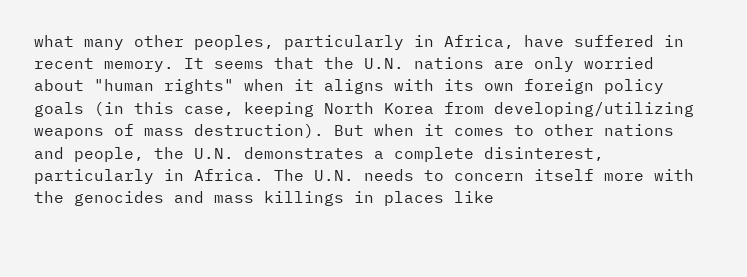what many other peoples, particularly in Africa, have suffered in recent memory. It seems that the U.N. nations are only worried about "human rights" when it aligns with its own foreign policy goals (in this case, keeping North Korea from developing/utilizing weapons of mass destruction). But when it comes to other nations and people, the U.N. demonstrates a complete disinterest, particularly in Africa. The U.N. needs to concern itself more with the genocides and mass killings in places like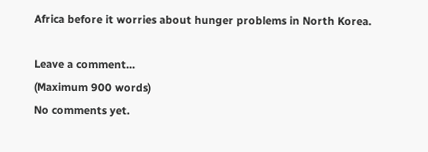Africa before it worries about hunger problems in North Korea.

Leave a comment...
(Maximum 900 words)
No comments yet.